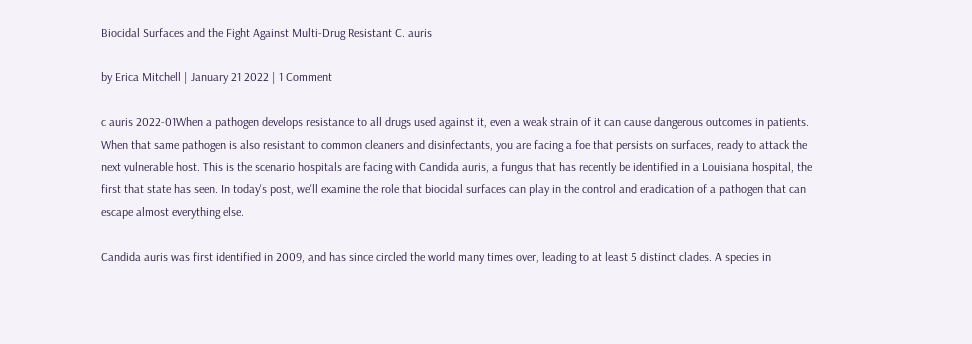Biocidal Surfaces and the Fight Against Multi-Drug Resistant C. auris

by Erica Mitchell | January 21 2022 | 1 Comment

c auris 2022-01When a pathogen develops resistance to all drugs used against it, even a weak strain of it can cause dangerous outcomes in patients. When that same pathogen is also resistant to common cleaners and disinfectants, you are facing a foe that persists on surfaces, ready to attack the next vulnerable host. This is the scenario hospitals are facing with Candida auris, a fungus that has recently be identified in a Louisiana hospital, the first that state has seen. In today's post, we'll examine the role that biocidal surfaces can play in the control and eradication of a pathogen that can escape almost everything else.

Candida auris was first identified in 2009, and has since circled the world many times over, leading to at least 5 distinct clades. A species in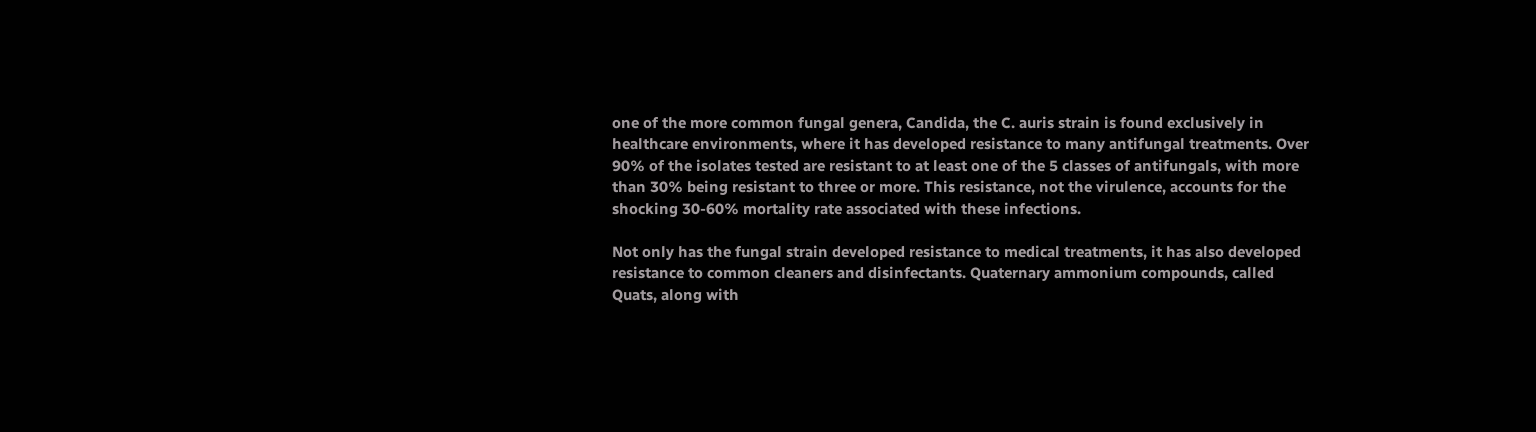one of the more common fungal genera, Candida, the C. auris strain is found exclusively in healthcare environments, where it has developed resistance to many antifungal treatments. Over 90% of the isolates tested are resistant to at least one of the 5 classes of antifungals, with more than 30% being resistant to three or more. This resistance, not the virulence, accounts for the shocking 30-60% mortality rate associated with these infections.

Not only has the fungal strain developed resistance to medical treatments, it has also developed resistance to common cleaners and disinfectants. Quaternary ammonium compounds, called Quats, along with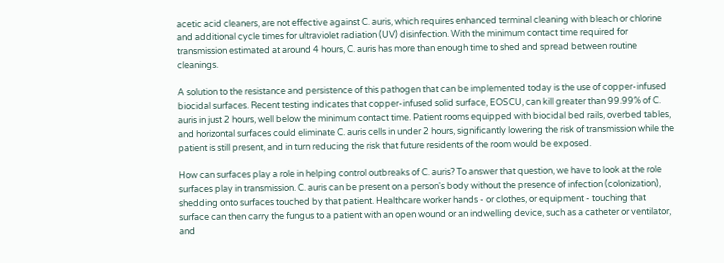acetic acid cleaners, are not effective against C. auris, which requires enhanced terminal cleaning with bleach or chlorine and additional cycle times for ultraviolet radiation (UV) disinfection. With the minimum contact time required for transmission estimated at around 4 hours, C. auris has more than enough time to shed and spread between routine cleanings.

A solution to the resistance and persistence of this pathogen that can be implemented today is the use of copper-infused biocidal surfaces. Recent testing indicates that copper-infused solid surface, EOSCU, can kill greater than 99.99% of C. auris in just 2 hours, well below the minimum contact time. Patient rooms equipped with biocidal bed rails, overbed tables, and horizontal surfaces could eliminate C. auris cells in under 2 hours, significantly lowering the risk of transmission while the patient is still present, and in turn reducing the risk that future residents of the room would be exposed.

How can surfaces play a role in helping control outbreaks of C. auris? To answer that question, we have to look at the role surfaces play in transmission. C. auris can be present on a person's body without the presence of infection (colonization), shedding onto surfaces touched by that patient. Healthcare worker hands - or clothes, or equipment - touching that surface can then carry the fungus to a patient with an open wound or an indwelling device, such as a catheter or ventilator, and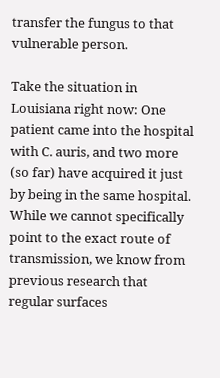transfer the fungus to that vulnerable person.

Take the situation in Louisiana right now: One patient came into the hospital with C. auris, and two more (so far) have acquired it just by being in the same hospital. While we cannot specifically point to the exact route of transmission, we know from previous research that regular surfaces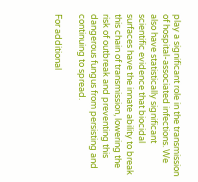play a significant role in the transmission of hospital-associated infections. We also have statistically significant scientific evidence that biocidal surfaces have the innate ability to break this chain of transmission, lowering the risk of outbreak and preventing this dangerous fungus from persisting and continuing to spread.

For additional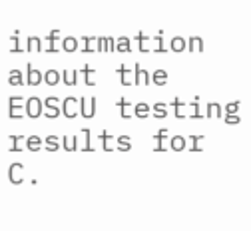information about the EOSCU testing results for C.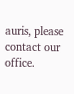auris, please contact our office.